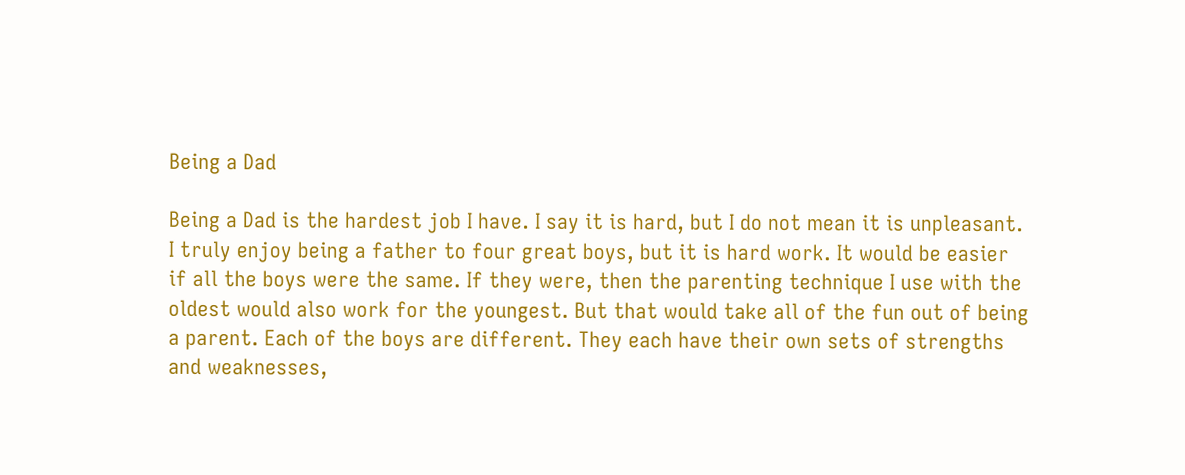Being a Dad

Being a Dad is the hardest job I have. I say it is hard, but I do not mean it is unpleasant. I truly enjoy being a father to four great boys, but it is hard work. It would be easier if all the boys were the same. If they were, then the parenting technique I use with the oldest would also work for the youngest. But that would take all of the fun out of being a parent. Each of the boys are different. They each have their own sets of strengths and weaknesses,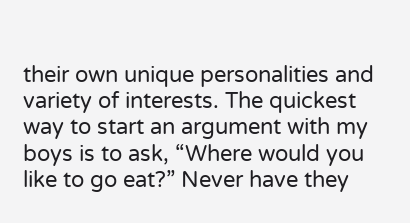their own unique personalities and variety of interests. The quickest way to start an argument with my boys is to ask, “Where would you like to go eat?” Never have they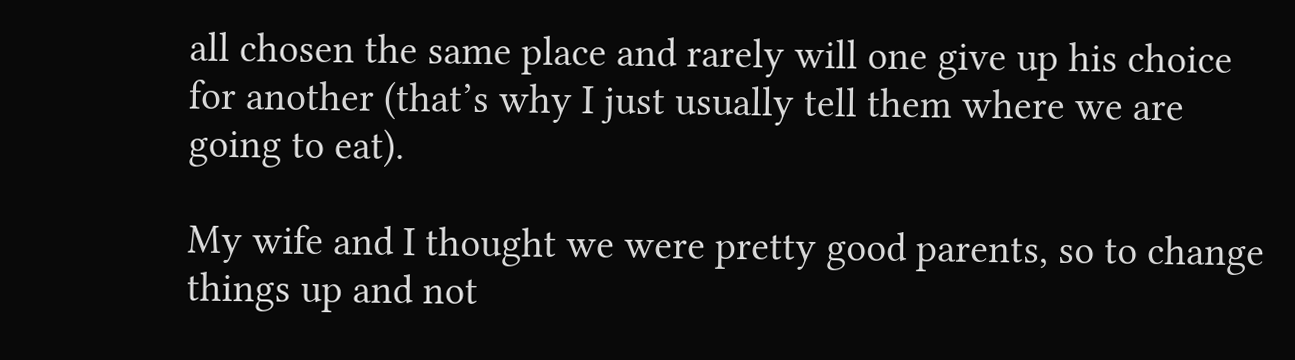all chosen the same place and rarely will one give up his choice for another (that’s why I just usually tell them where we are going to eat).

My wife and I thought we were pretty good parents, so to change things up and not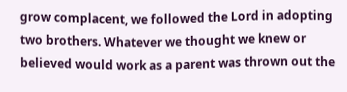grow complacent, we followed the Lord in adopting two brothers. Whatever we thought we knew or believed would work as a parent was thrown out the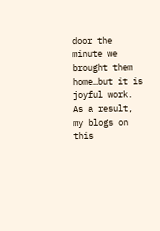door the minute we brought them home…but it is joyful work. As a result, my blogs on this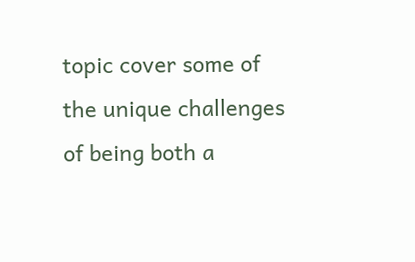topic cover some of the unique challenges of being both a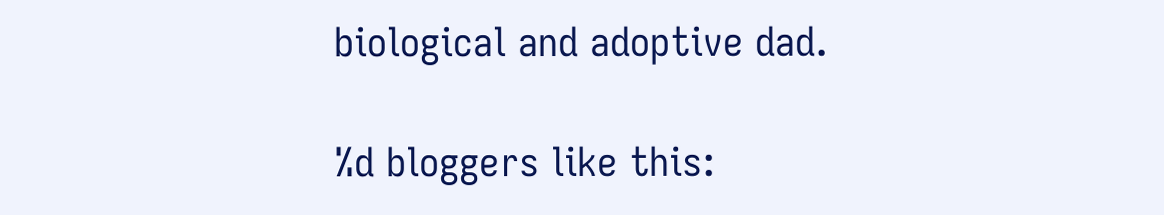biological and adoptive dad.

%d bloggers like this: